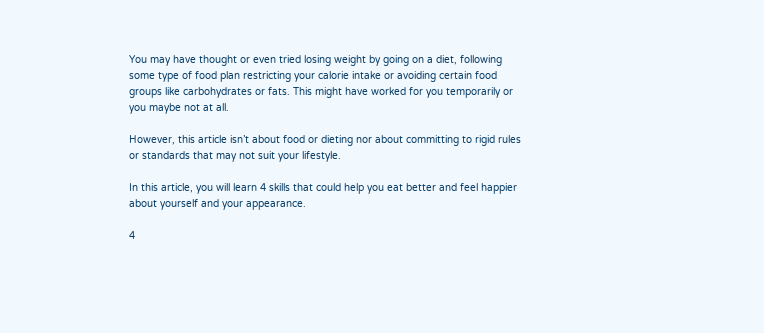You may have thought or even tried losing weight by going on a diet, following some type of food plan restricting your calorie intake or avoiding certain food groups like carbohydrates or fats. This might have worked for you temporarily or you maybe not at all.

However, this article isn’t about food or dieting nor about committing to rigid rules or standards that may not suit your lifestyle.

In this article, you will learn 4 skills that could help you eat better and feel happier about yourself and your appearance.

4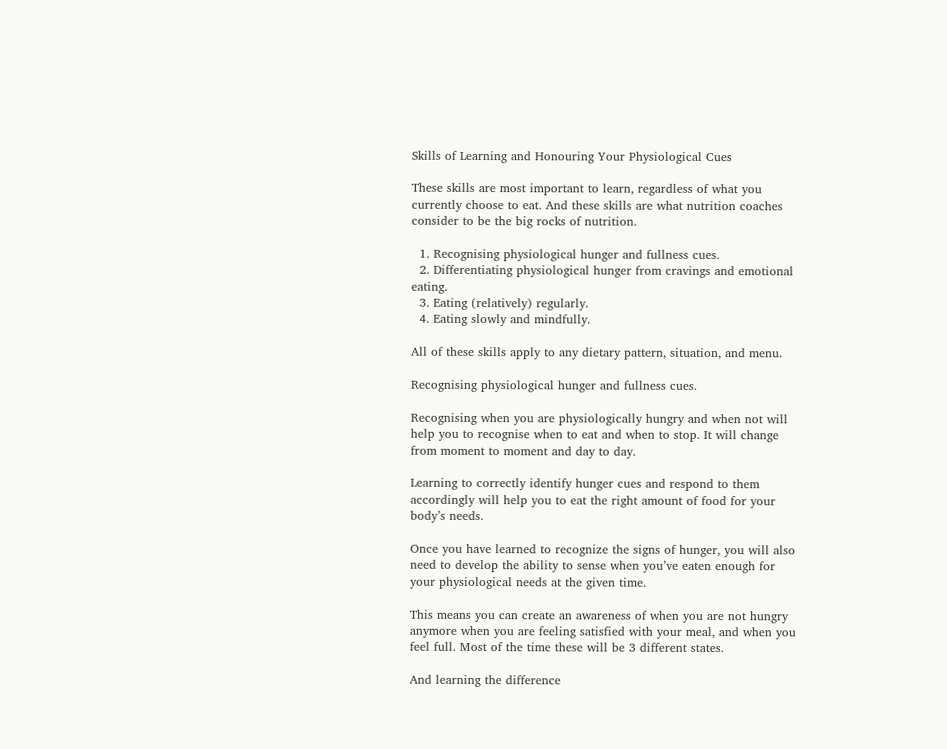Skills of Learning and Honouring Your Physiological Cues

These skills are most important to learn, regardless of what you currently choose to eat. And these skills are what nutrition coaches consider to be the big rocks of nutrition.

  1. Recognising physiological hunger and fullness cues.
  2. Differentiating physiological hunger from cravings and emotional eating.
  3. Eating (relatively) regularly.
  4. Eating slowly and mindfully.

All of these skills apply to any dietary pattern, situation, and menu.

Recognising physiological hunger and fullness cues.

Recognising when you are physiologically hungry and when not will help you to recognise when to eat and when to stop. It will change from moment to moment and day to day.

Learning to correctly identify hunger cues and respond to them accordingly will help you to eat the right amount of food for your body’s needs.

Once you have learned to recognize the signs of hunger, you will also need to develop the ability to sense when you’ve eaten enough for your physiological needs at the given time.

This means you can create an awareness of when you are not hungry anymore when you are feeling satisfied with your meal, and when you feel full. Most of the time these will be 3 different states.

And learning the difference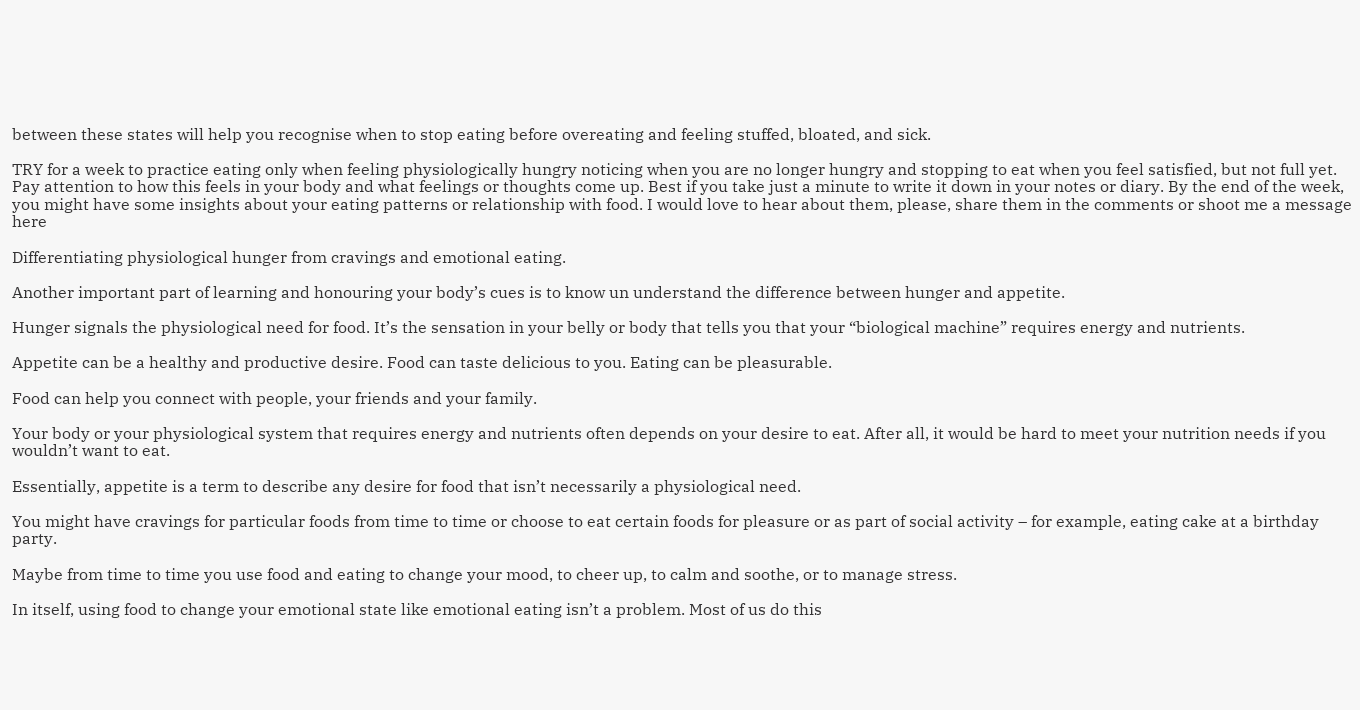between these states will help you recognise when to stop eating before overeating and feeling stuffed, bloated, and sick.

TRY for a week to practice eating only when feeling physiologically hungry noticing when you are no longer hungry and stopping to eat when you feel satisfied, but not full yet. Pay attention to how this feels in your body and what feelings or thoughts come up. Best if you take just a minute to write it down in your notes or diary. By the end of the week, you might have some insights about your eating patterns or relationship with food. I would love to hear about them, please, share them in the comments or shoot me a message here

Differentiating physiological hunger from cravings and emotional eating.

Another important part of learning and honouring your body’s cues is to know un understand the difference between hunger and appetite.

Hunger signals the physiological need for food. It’s the sensation in your belly or body that tells you that your “biological machine” requires energy and nutrients.

Appetite can be a healthy and productive desire. Food can taste delicious to you. Eating can be pleasurable.

Food can help you connect with people, your friends and your family.

Your body or your physiological system that requires energy and nutrients often depends on your desire to eat. After all, it would be hard to meet your nutrition needs if you wouldn’t want to eat.

Essentially, appetite is a term to describe any desire for food that isn’t necessarily a physiological need.

You might have cravings for particular foods from time to time or choose to eat certain foods for pleasure or as part of social activity – for example, eating cake at a birthday party.

Maybe from time to time you use food and eating to change your mood, to cheer up, to calm and soothe, or to manage stress.

In itself, using food to change your emotional state like emotional eating isn’t a problem. Most of us do this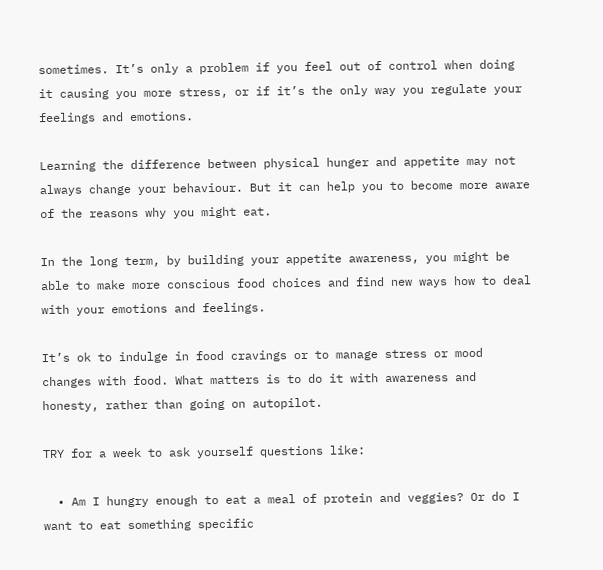sometimes. It’s only a problem if you feel out of control when doing it causing you more stress, or if it’s the only way you regulate your feelings and emotions.

Learning the difference between physical hunger and appetite may not always change your behaviour. But it can help you to become more aware of the reasons why you might eat.

In the long term, by building your appetite awareness, you might be able to make more conscious food choices and find new ways how to deal with your emotions and feelings.

It’s ok to indulge in food cravings or to manage stress or mood changes with food. What matters is to do it with awareness and honesty, rather than going on autopilot.

TRY for a week to ask yourself questions like:

  • Am I hungry enough to eat a meal of protein and veggies? Or do I want to eat something specific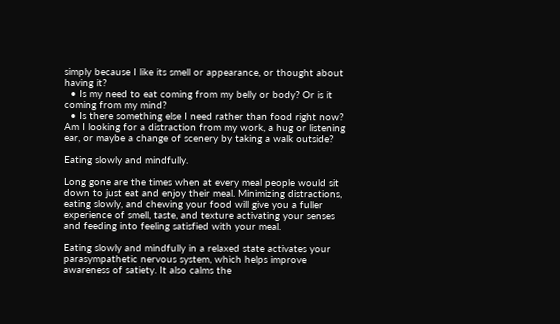simply because I like its smell or appearance, or thought about having it?
  • Is my need to eat coming from my belly or body? Or is it coming from my mind?
  • Is there something else I need rather than food right now? Am I looking for a distraction from my work, a hug or listening ear, or maybe a change of scenery by taking a walk outside?

Eating slowly and mindfully.

Long gone are the times when at every meal people would sit down to just eat and enjoy their meal. Minimizing distractions, eating slowly, and chewing your food will give you a fuller experience of smell, taste, and texture activating your senses and feeding into feeling satisfied with your meal.

Eating slowly and mindfully in a relaxed state activates your parasympathetic nervous system, which helps improve awareness of satiety. It also calms the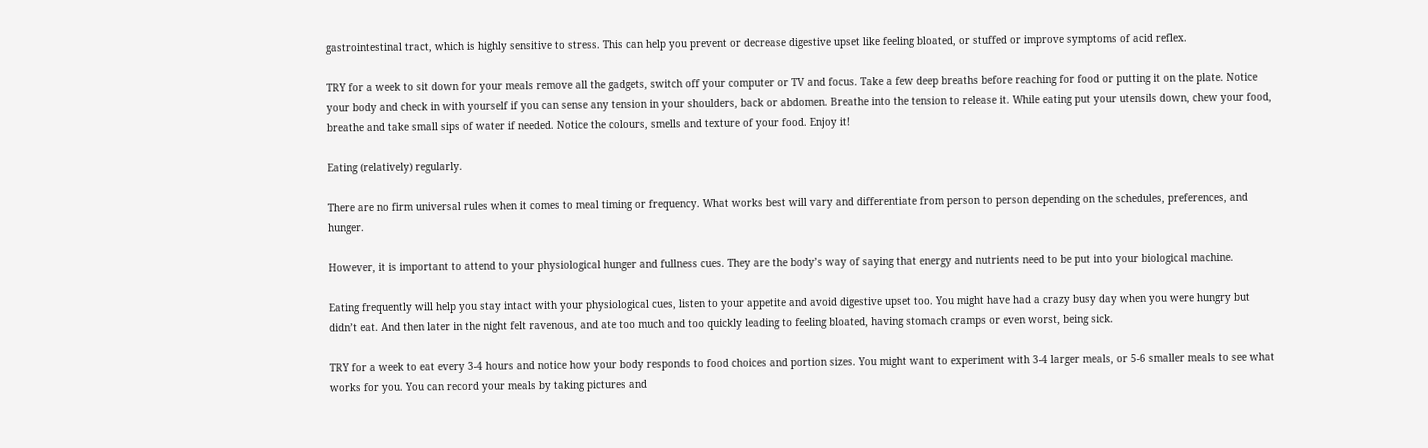gastrointestinal tract, which is highly sensitive to stress. This can help you prevent or decrease digestive upset like feeling bloated, or stuffed or improve symptoms of acid reflex.

TRY for a week to sit down for your meals remove all the gadgets, switch off your computer or TV and focus. Take a few deep breaths before reaching for food or putting it on the plate. Notice your body and check in with yourself if you can sense any tension in your shoulders, back or abdomen. Breathe into the tension to release it. While eating put your utensils down, chew your food, breathe and take small sips of water if needed. Notice the colours, smells and texture of your food. Enjoy it!

Eating (relatively) regularly.

There are no firm universal rules when it comes to meal timing or frequency. What works best will vary and differentiate from person to person depending on the schedules, preferences, and hunger.

However, it is important to attend to your physiological hunger and fullness cues. They are the body’s way of saying that energy and nutrients need to be put into your biological machine.

Eating frequently will help you stay intact with your physiological cues, listen to your appetite and avoid digestive upset too. You might have had a crazy busy day when you were hungry but didn’t eat. And then later in the night felt ravenous, and ate too much and too quickly leading to feeling bloated, having stomach cramps or even worst, being sick.

TRY for a week to eat every 3-4 hours and notice how your body responds to food choices and portion sizes. You might want to experiment with 3-4 larger meals, or 5-6 smaller meals to see what works for you. You can record your meals by taking pictures and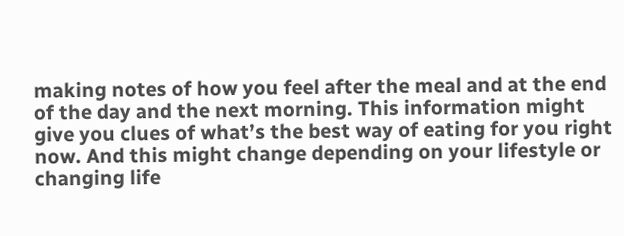making notes of how you feel after the meal and at the end of the day and the next morning. This information might give you clues of what’s the best way of eating for you right now. And this might change depending on your lifestyle or changing life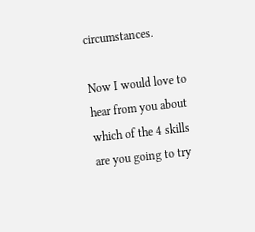circumstances.

Now I would love to hear from you about which of the 4 skills are you going to try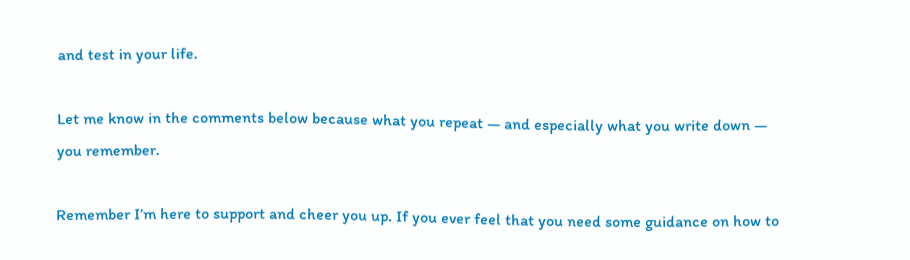and test in your life.

Let me know in the comments below because what you repeat — and especially what you write down — you remember.

Remember I’m here to support and cheer you up. If you ever feel that you need some guidance on how to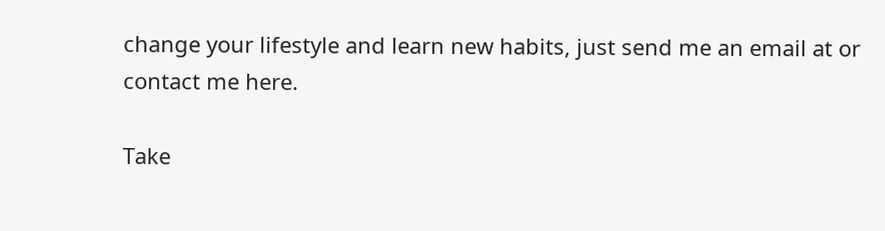change your lifestyle and learn new habits, just send me an email at or contact me here.

Take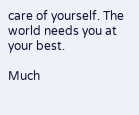care of yourself. The world needs you at your best.

Much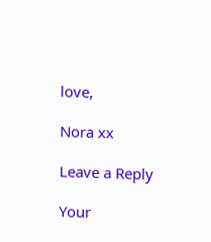love,

Nora xx

Leave a Reply

Your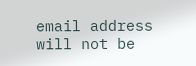email address will not be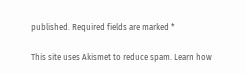published. Required fields are marked *

This site uses Akismet to reduce spam. Learn how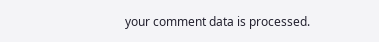your comment data is processed.